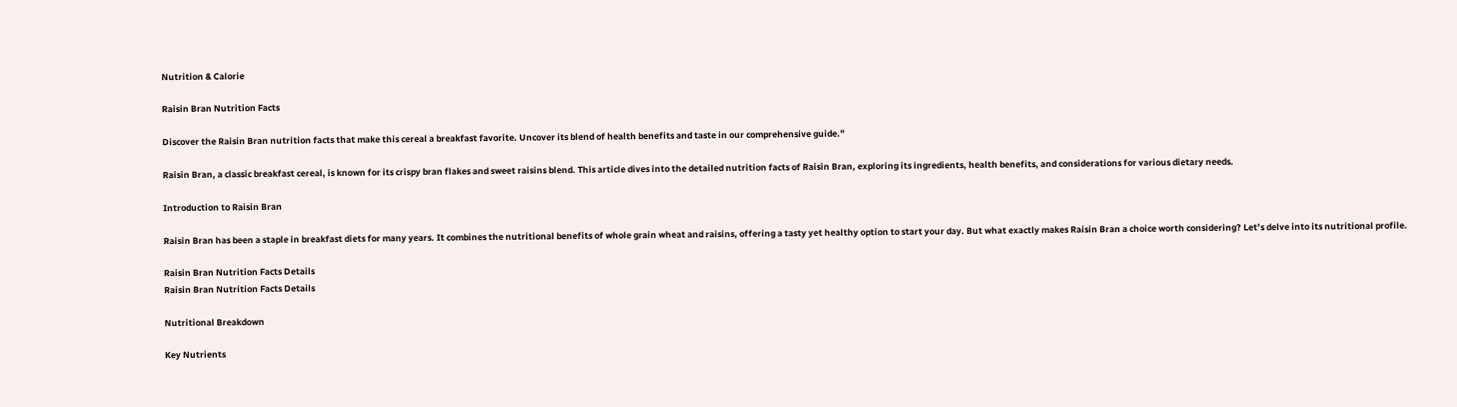Nutrition & Calorie

Raisin Bran Nutrition Facts

Discover the Raisin Bran nutrition facts that make this cereal a breakfast favorite. Uncover its blend of health benefits and taste in our comprehensive guide."

Raisin Bran, a classic breakfast cereal, is known for its crispy bran flakes and sweet raisins blend. This article dives into the detailed nutrition facts of Raisin Bran, exploring its ingredients, health benefits, and considerations for various dietary needs.

Introduction to Raisin Bran

Raisin Bran has been a staple in breakfast diets for many years. It combines the nutritional benefits of whole grain wheat and raisins, offering a tasty yet healthy option to start your day. But what exactly makes Raisin Bran a choice worth considering? Let’s delve into its nutritional profile.

Raisin Bran Nutrition Facts Details
Raisin Bran Nutrition Facts Details

Nutritional Breakdown

Key Nutrients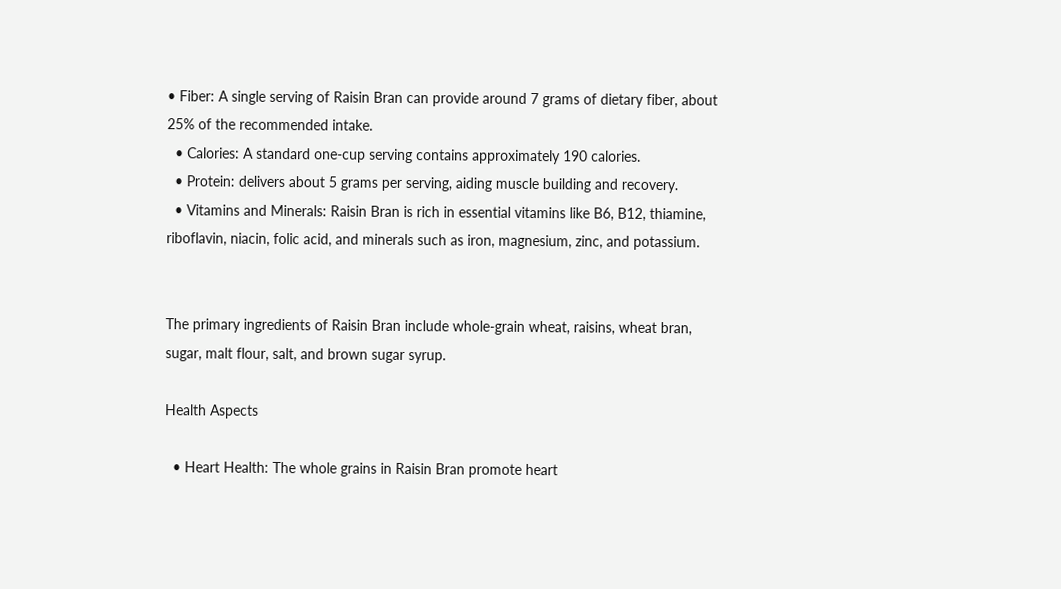• Fiber: A single serving of Raisin Bran can provide around 7 grams of dietary fiber, about 25% of the recommended intake.
  • Calories: A standard one-cup serving contains approximately 190 calories.
  • Protein: delivers about 5 grams per serving, aiding muscle building and recovery.
  • Vitamins and Minerals: Raisin Bran is rich in essential vitamins like B6, B12, thiamine, riboflavin, niacin, folic acid, and minerals such as iron, magnesium, zinc, and potassium.


The primary ingredients of Raisin Bran include whole-grain wheat, raisins, wheat bran, sugar, malt flour, salt, and brown sugar syrup.

Health Aspects

  • Heart Health: The whole grains in Raisin Bran promote heart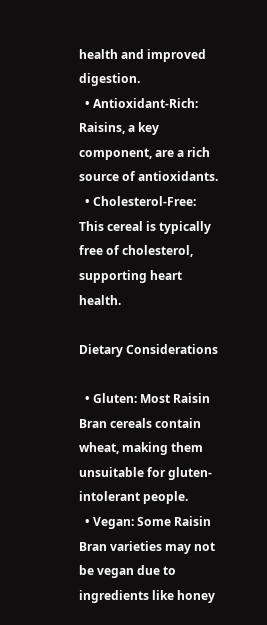health and improved digestion.
  • Antioxidant-Rich: Raisins, a key component, are a rich source of antioxidants.
  • Cholesterol-Free: This cereal is typically free of cholesterol, supporting heart health.

Dietary Considerations

  • Gluten: Most Raisin Bran cereals contain wheat, making them unsuitable for gluten-intolerant people.
  • Vegan: Some Raisin Bran varieties may not be vegan due to ingredients like honey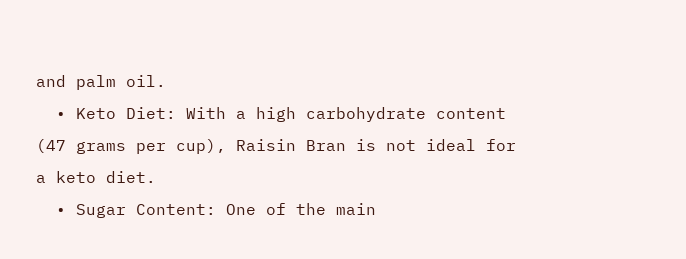and palm oil.
  • Keto Diet: With a high carbohydrate content (47 grams per cup), Raisin Bran is not ideal for a keto diet.
  • Sugar Content: One of the main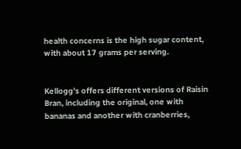health concerns is the high sugar content, with about 17 grams per serving.


Kellogg’s offers different versions of Raisin Bran, including the original, one with bananas and another with cranberries,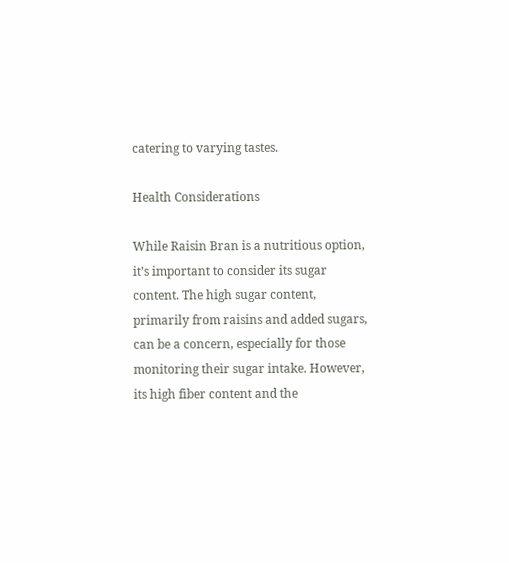catering to varying tastes.

Health Considerations

While Raisin Bran is a nutritious option, it’s important to consider its sugar content. The high sugar content, primarily from raisins and added sugars, can be a concern, especially for those monitoring their sugar intake. However, its high fiber content and the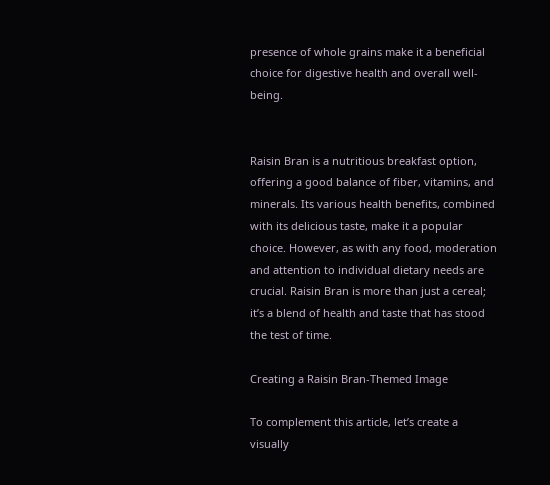presence of whole grains make it a beneficial choice for digestive health and overall well-being.


Raisin Bran is a nutritious breakfast option, offering a good balance of fiber, vitamins, and minerals. Its various health benefits, combined with its delicious taste, make it a popular choice. However, as with any food, moderation and attention to individual dietary needs are crucial. Raisin Bran is more than just a cereal; it’s a blend of health and taste that has stood the test of time.

Creating a Raisin Bran-Themed Image

To complement this article, let’s create a visually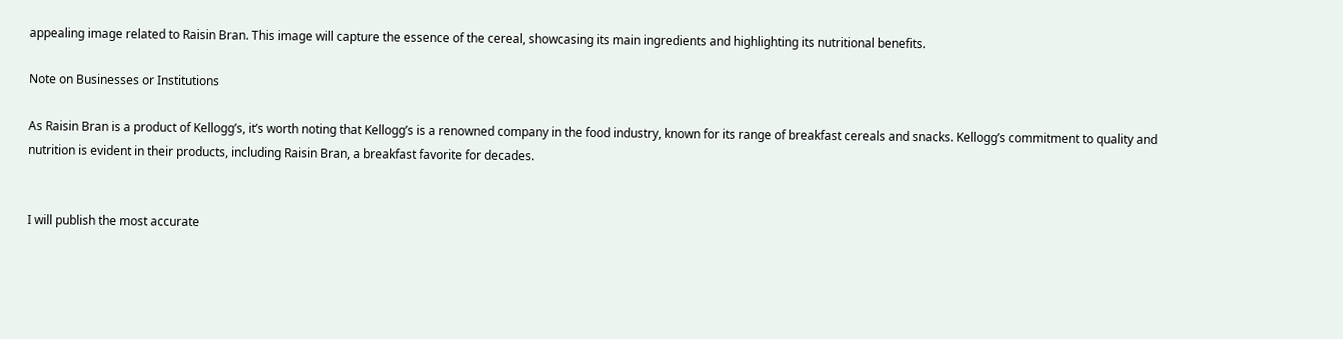appealing image related to Raisin Bran. This image will capture the essence of the cereal, showcasing its main ingredients and highlighting its nutritional benefits.

Note on Businesses or Institutions

As Raisin Bran is a product of Kellogg’s, it’s worth noting that Kellogg’s is a renowned company in the food industry, known for its range of breakfast cereals and snacks. Kellogg’s commitment to quality and nutrition is evident in their products, including Raisin Bran, a breakfast favorite for decades.


I will publish the most accurate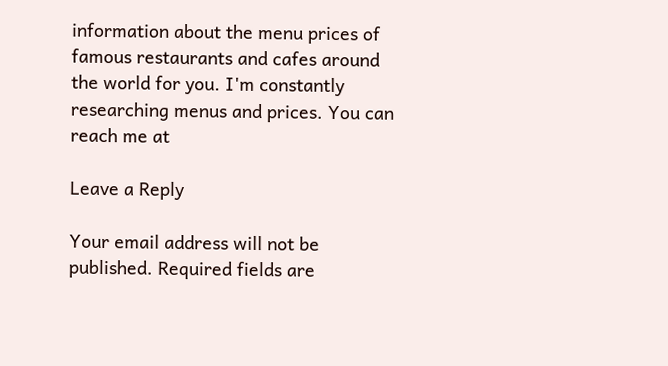information about the menu prices of famous restaurants and cafes around the world for you. I'm constantly researching menus and prices. You can reach me at

Leave a Reply

Your email address will not be published. Required fields are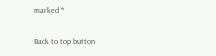marked *

Back to top button